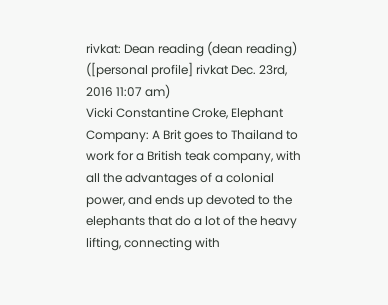rivkat: Dean reading (dean reading)
([personal profile] rivkat Dec. 23rd, 2016 11:07 am)
Vicki Constantine Croke, Elephant Company: A Brit goes to Thailand to work for a British teak company, with all the advantages of a colonial power, and ends up devoted to the elephants that do a lot of the heavy lifting, connecting with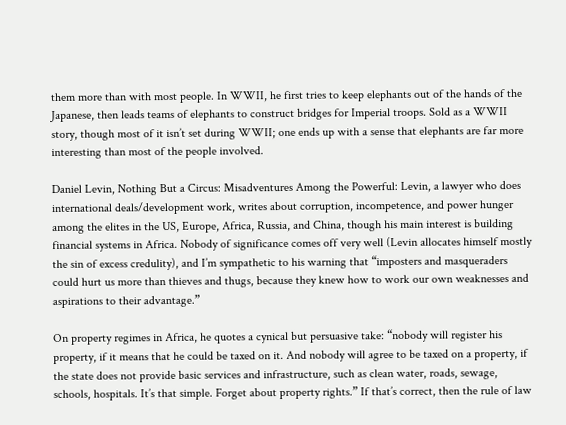them more than with most people. In WWII, he first tries to keep elephants out of the hands of the Japanese, then leads teams of elephants to construct bridges for Imperial troops. Sold as a WWII story, though most of it isn’t set during WWII; one ends up with a sense that elephants are far more interesting than most of the people involved.

Daniel Levin, Nothing But a Circus: Misadventures Among the Powerful: Levin, a lawyer who does international deals/development work, writes about corruption, incompetence, and power hunger among the elites in the US, Europe, Africa, Russia, and China, though his main interest is building financial systems in Africa. Nobody of significance comes off very well (Levin allocates himself mostly the sin of excess credulity), and I’m sympathetic to his warning that “imposters and masqueraders could hurt us more than thieves and thugs, because they knew how to work our own weaknesses and aspirations to their advantage.”

On property regimes in Africa, he quotes a cynical but persuasive take: “nobody will register his property, if it means that he could be taxed on it. And nobody will agree to be taxed on a property, if the state does not provide basic services and infrastructure, such as clean water, roads, sewage, schools, hospitals. It’s that simple. Forget about property rights.” If that’s correct, then the rule of law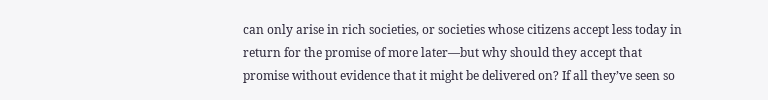can only arise in rich societies, or societies whose citizens accept less today in return for the promise of more later—but why should they accept that promise without evidence that it might be delivered on? If all they’ve seen so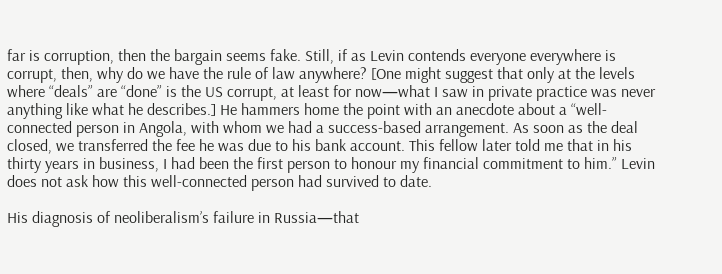far is corruption, then the bargain seems fake. Still, if as Levin contends everyone everywhere is corrupt, then, why do we have the rule of law anywhere? [One might suggest that only at the levels where “deals” are “done” is the US corrupt, at least for now—what I saw in private practice was never anything like what he describes.] He hammers home the point with an anecdote about a “well-connected person in Angola, with whom we had a success-based arrangement. As soon as the deal closed, we transferred the fee he was due to his bank account. This fellow later told me that in his thirty years in business, I had been the first person to honour my financial commitment to him.” Levin does not ask how this well-connected person had survived to date.

His diagnosis of neoliberalism’s failure in Russia—that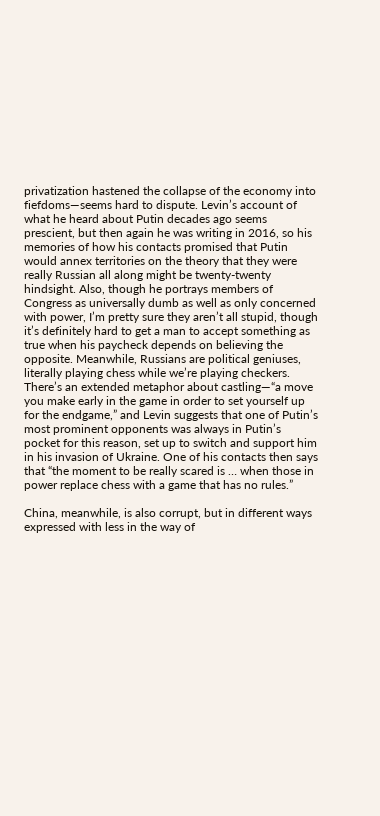privatization hastened the collapse of the economy into fiefdoms—seems hard to dispute. Levin’s account of what he heard about Putin decades ago seems prescient, but then again he was writing in 2016, so his memories of how his contacts promised that Putin would annex territories on the theory that they were really Russian all along might be twenty-twenty hindsight. Also, though he portrays members of Congress as universally dumb as well as only concerned with power, I’m pretty sure they aren’t all stupid, though it’s definitely hard to get a man to accept something as true when his paycheck depends on believing the opposite. Meanwhile, Russians are political geniuses, literally playing chess while we’re playing checkers. There’s an extended metaphor about castling—“a move you make early in the game in order to set yourself up for the endgame,” and Levin suggests that one of Putin’s most prominent opponents was always in Putin’s pocket for this reason, set up to switch and support him in his invasion of Ukraine. One of his contacts then says that “the moment to be really scared is … when those in power replace chess with a game that has no rules.”

China, meanwhile, is also corrupt, but in different ways expressed with less in the way of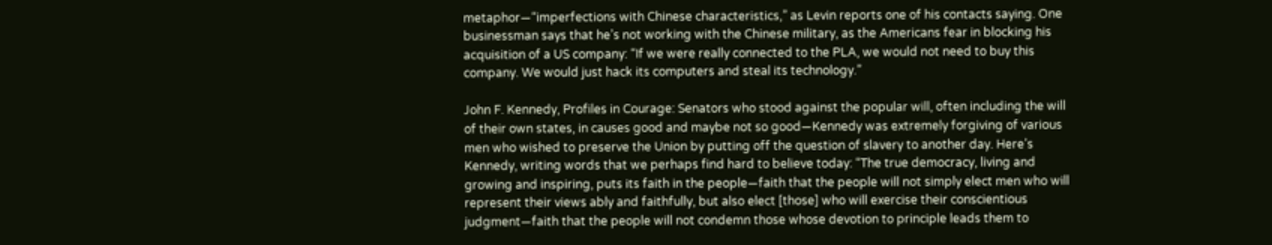metaphor—“imperfections with Chinese characteristics,” as Levin reports one of his contacts saying. One businessman says that he’s not working with the Chinese military, as the Americans fear in blocking his acquisition of a US company: “If we were really connected to the PLA, we would not need to buy this company. We would just hack its computers and steal its technology.”

John F. Kennedy, Profiles in Courage: Senators who stood against the popular will, often including the will of their own states, in causes good and maybe not so good—Kennedy was extremely forgiving of various men who wished to preserve the Union by putting off the question of slavery to another day. Here’s Kennedy, writing words that we perhaps find hard to believe today: “The true democracy, living and growing and inspiring, puts its faith in the people—faith that the people will not simply elect men who will represent their views ably and faithfully, but also elect [those] who will exercise their conscientious judgment—faith that the people will not condemn those whose devotion to principle leads them to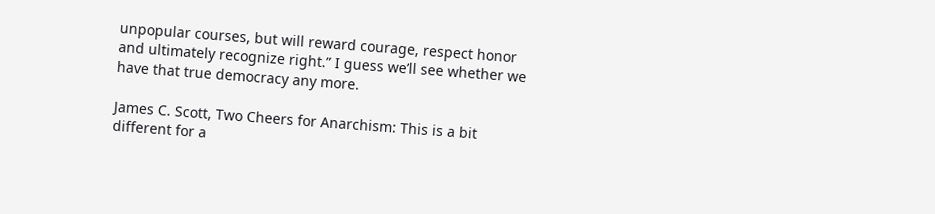unpopular courses, but will reward courage, respect honor and ultimately recognize right.” I guess we’ll see whether we have that true democracy any more.

James C. Scott, Two Cheers for Anarchism: This is a bit different for a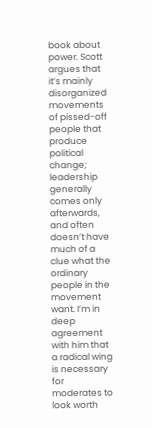book about power. Scott argues that it’s mainly disorganized movements of pissed-off people that produce political change; leadership generally comes only afterwards, and often doesn’t have much of a clue what the ordinary people in the movement want. I’m in deep agreement with him that a radical wing is necessary for moderates to look worth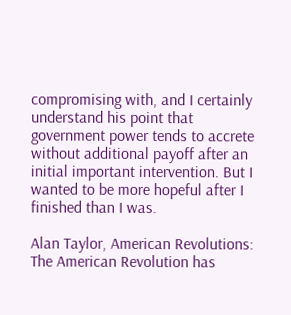compromising with, and I certainly understand his point that government power tends to accrete without additional payoff after an initial important intervention. But I wanted to be more hopeful after I finished than I was.

Alan Taylor, American Revolutions: The American Revolution has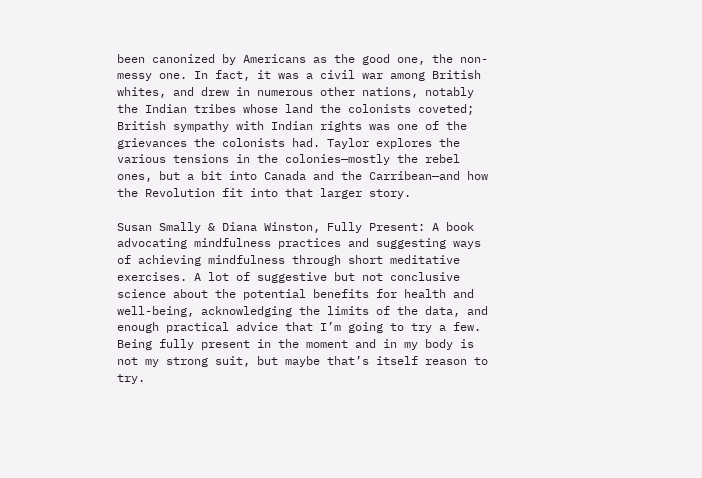been canonized by Americans as the good one, the non-messy one. In fact, it was a civil war among British whites, and drew in numerous other nations, notably the Indian tribes whose land the colonists coveted; British sympathy with Indian rights was one of the grievances the colonists had. Taylor explores the various tensions in the colonies—mostly the rebel ones, but a bit into Canada and the Carribean—and how the Revolution fit into that larger story.

Susan Smally & Diana Winston, Fully Present: A book advocating mindfulness practices and suggesting ways of achieving mindfulness through short meditative exercises. A lot of suggestive but not conclusive science about the potential benefits for health and well-being, acknowledging the limits of the data, and enough practical advice that I’m going to try a few. Being fully present in the moment and in my body is not my strong suit, but maybe that’s itself reason to try.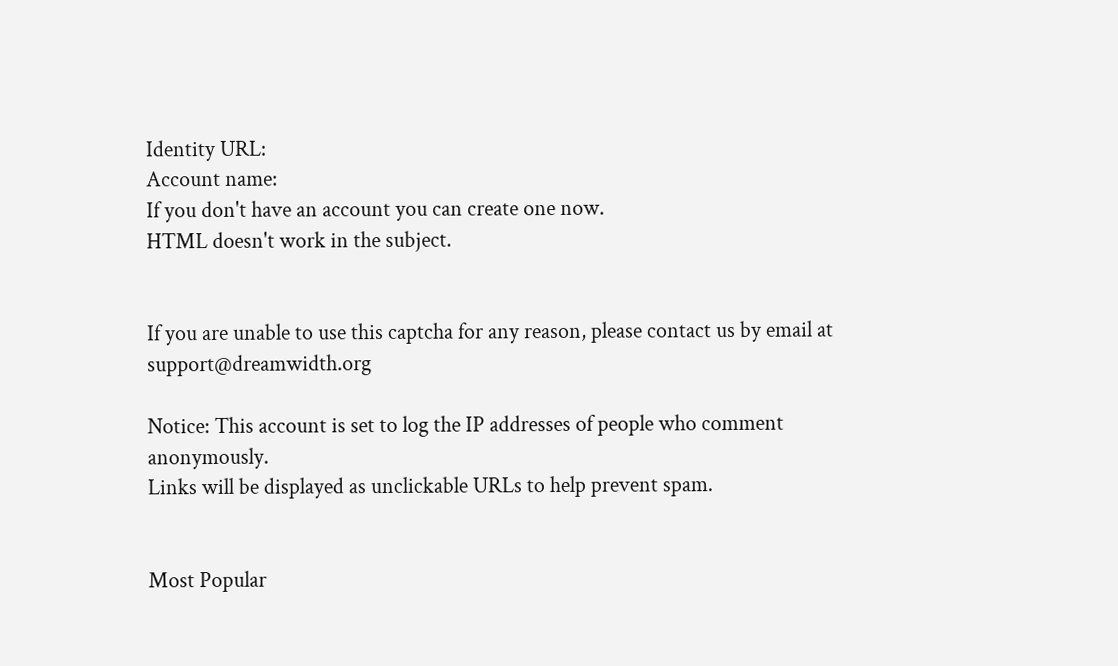Identity URL:
Account name:
If you don't have an account you can create one now.
HTML doesn't work in the subject.


If you are unable to use this captcha for any reason, please contact us by email at support@dreamwidth.org

Notice: This account is set to log the IP addresses of people who comment anonymously.
Links will be displayed as unclickable URLs to help prevent spam.


Most Popular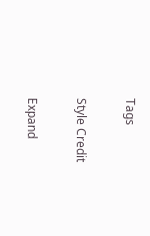Tags

Style Credit

Expand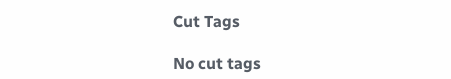Cut Tags

No cut tags